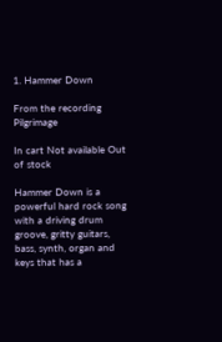1. Hammer Down

From the recording Pilgrimage

In cart Not available Out of stock

Hammer Down is a powerful hard rock song with a driving drum groove, gritty guitars, bass, synth, organ and keys that has a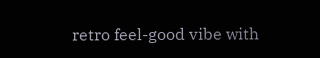retro feel-good vibe with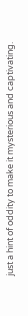just a hint of oddity to make it mysterious and captivating.